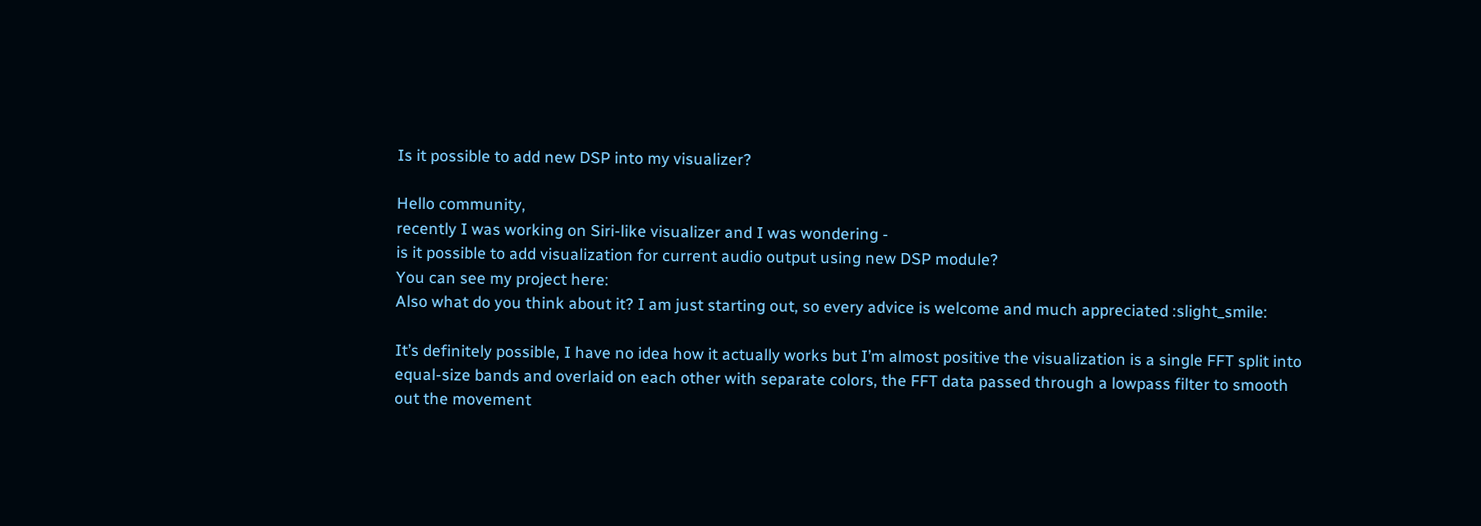Is it possible to add new DSP into my visualizer?

Hello community,
recently I was working on Siri-like visualizer and I was wondering -
is it possible to add visualization for current audio output using new DSP module?
You can see my project here:
Also what do you think about it? I am just starting out, so every advice is welcome and much appreciated :slight_smile:

It’s definitely possible, I have no idea how it actually works but I’m almost positive the visualization is a single FFT split into equal-size bands and overlaid on each other with separate colors, the FFT data passed through a lowpass filter to smooth out the movement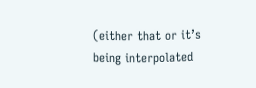(either that or it’s being interpolated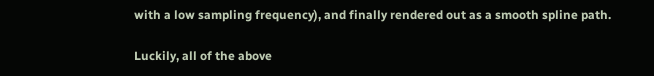with a low sampling frequency), and finally rendered out as a smooth spline path.

Luckily, all of the above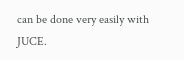can be done very easily with JUCE.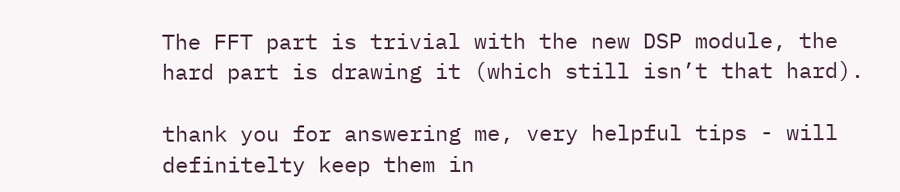The FFT part is trivial with the new DSP module, the hard part is drawing it (which still isn’t that hard).

thank you for answering me, very helpful tips - will definitelty keep them in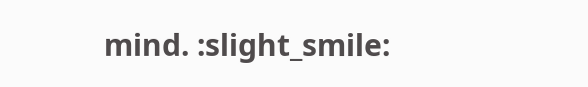mind. :slight_smile: